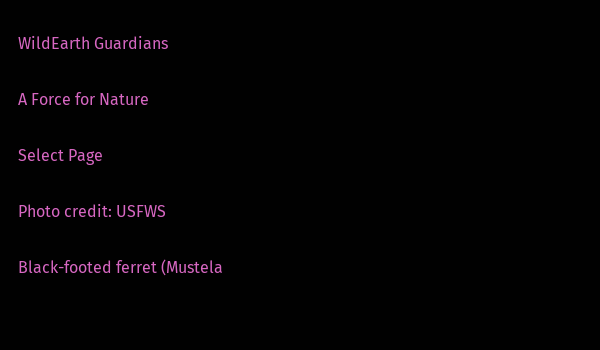WildEarth Guardians

A Force for Nature

Select Page

Photo credit: USFWS

Black-footed ferret (Mustela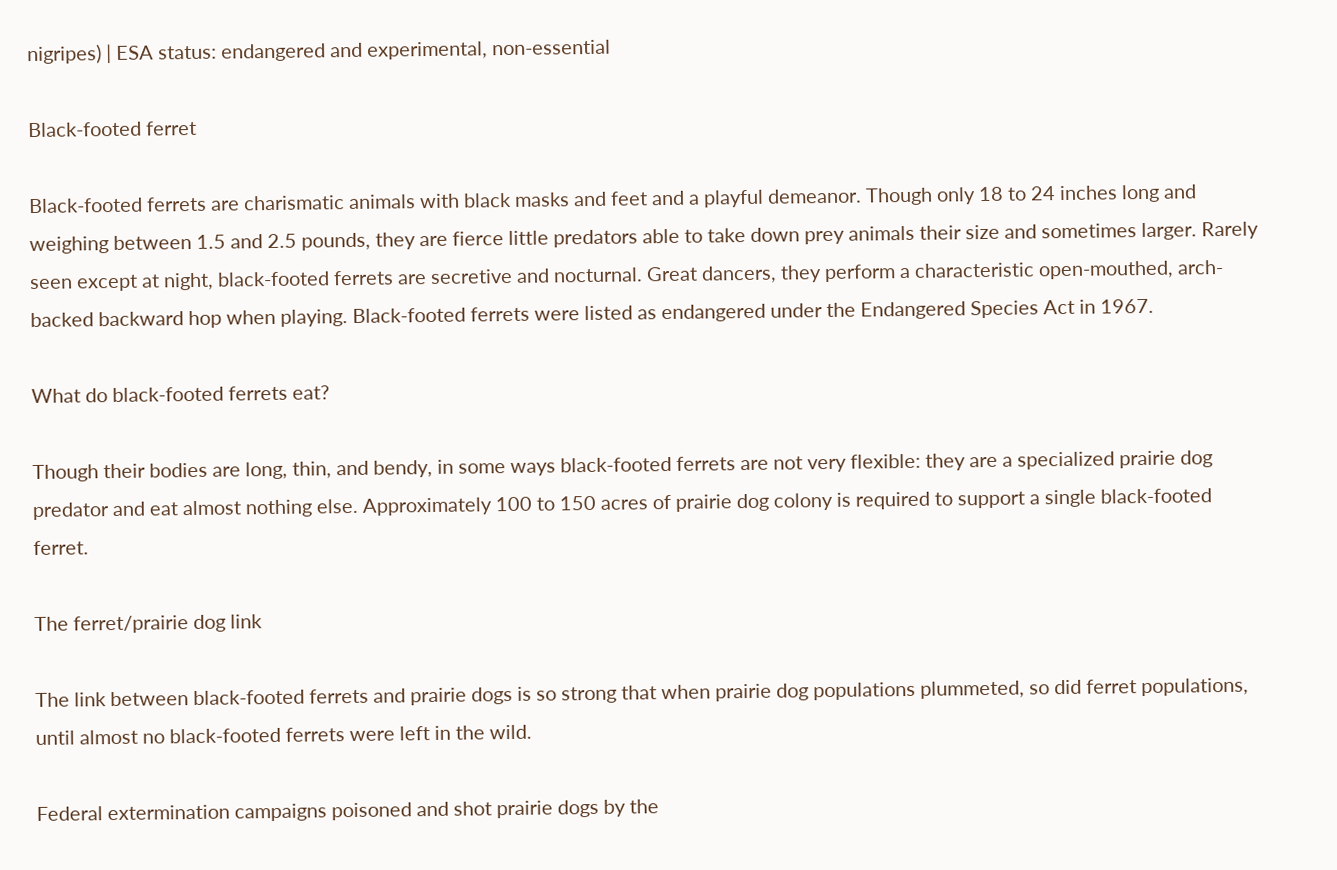nigripes) | ESA status: endangered and experimental, non-essential

Black-footed ferret

Black-footed ferrets are charismatic animals with black masks and feet and a playful demeanor. Though only 18 to 24 inches long and weighing between 1.5 and 2.5 pounds, they are fierce little predators able to take down prey animals their size and sometimes larger. Rarely seen except at night, black-footed ferrets are secretive and nocturnal. Great dancers, they perform a characteristic open-mouthed, arch-backed backward hop when playing. Black-footed ferrets were listed as endangered under the Endangered Species Act in 1967.

What do black-footed ferrets eat?

Though their bodies are long, thin, and bendy, in some ways black-footed ferrets are not very flexible: they are a specialized prairie dog predator and eat almost nothing else. Approximately 100 to 150 acres of prairie dog colony is required to support a single black-footed ferret.

The ferret/prairie dog link

The link between black-footed ferrets and prairie dogs is so strong that when prairie dog populations plummeted, so did ferret populations, until almost no black-footed ferrets were left in the wild.

Federal extermination campaigns poisoned and shot prairie dogs by the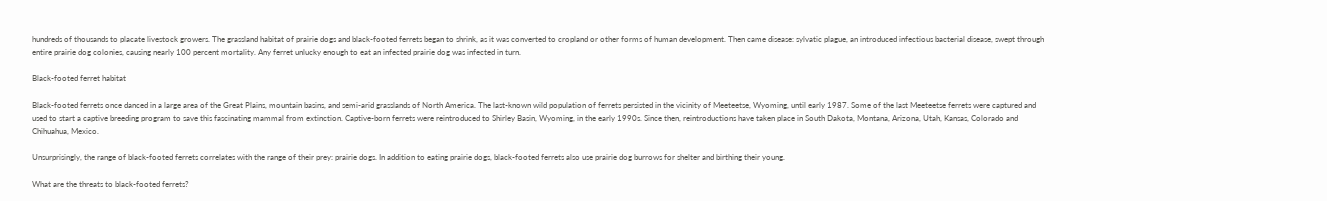hundreds of thousands to placate livestock growers. The grassland habitat of prairie dogs and black-footed ferrets began to shrink, as it was converted to cropland or other forms of human development. Then came disease: sylvatic plague, an introduced infectious bacterial disease, swept through entire prairie dog colonies, causing nearly 100 percent mortality. Any ferret unlucky enough to eat an infected prairie dog was infected in turn.

Black-footed ferret habitat

Black-footed ferrets once danced in a large area of the Great Plains, mountain basins, and semi-arid grasslands of North America. The last-known wild population of ferrets persisted in the vicinity of Meeteetse, Wyoming, until early 1987. Some of the last Meeteetse ferrets were captured and used to start a captive breeding program to save this fascinating mammal from extinction. Captive-born ferrets were reintroduced to Shirley Basin, Wyoming, in the early 1990s. Since then, reintroductions have taken place in South Dakota, Montana, Arizona, Utah, Kansas, Colorado and Chihuahua, Mexico.

Unsurprisingly, the range of black-footed ferrets correlates with the range of their prey: prairie dogs. In addition to eating prairie dogs, black-footed ferrets also use prairie dog burrows for shelter and birthing their young.

What are the threats to black-footed ferrets?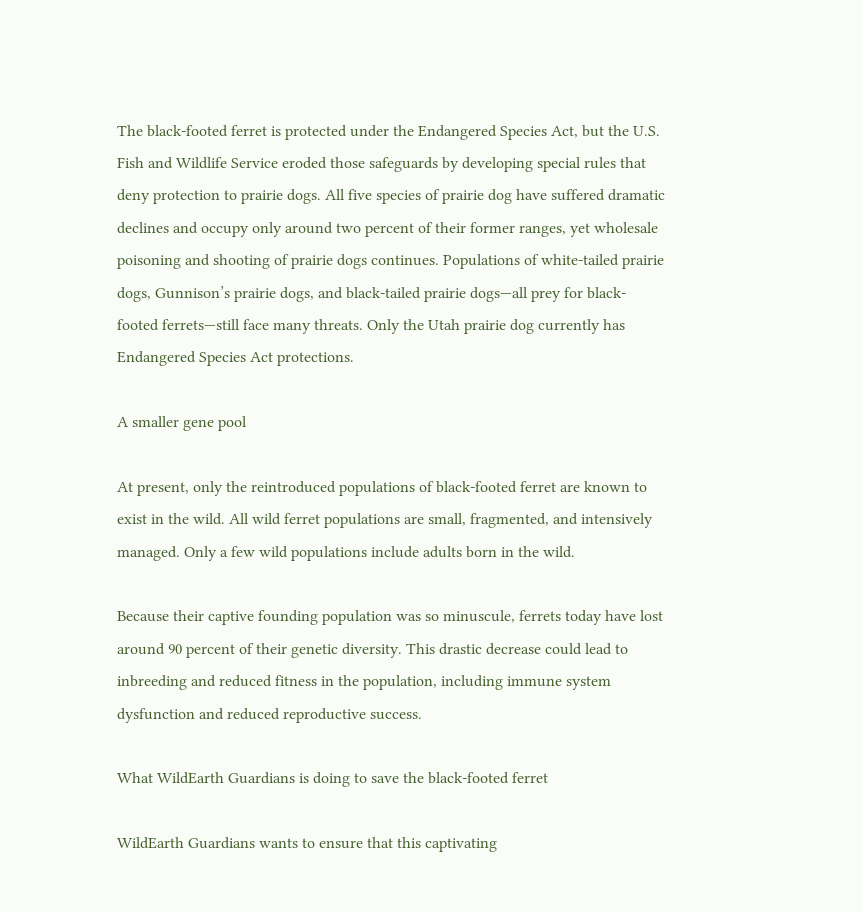The black-footed ferret is protected under the Endangered Species Act, but the U.S. Fish and Wildlife Service eroded those safeguards by developing special rules that deny protection to prairie dogs. All five species of prairie dog have suffered dramatic declines and occupy only around two percent of their former ranges, yet wholesale poisoning and shooting of prairie dogs continues. Populations of white-tailed prairie dogs, Gunnison’s prairie dogs, and black-tailed prairie dogs—all prey for black-footed ferrets—still face many threats. Only the Utah prairie dog currently has Endangered Species Act protections.

A smaller gene pool

At present, only the reintroduced populations of black-footed ferret are known to exist in the wild. All wild ferret populations are small, fragmented, and intensively managed. Only a few wild populations include adults born in the wild.

Because their captive founding population was so minuscule, ferrets today have lost around 90 percent of their genetic diversity. This drastic decrease could lead to inbreeding and reduced fitness in the population, including immune system dysfunction and reduced reproductive success.

What WildEarth Guardians is doing to save the black-footed ferret

WildEarth Guardians wants to ensure that this captivating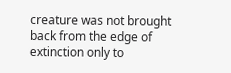creature was not brought back from the edge of extinction only to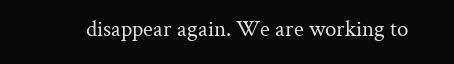disappear again. We are working to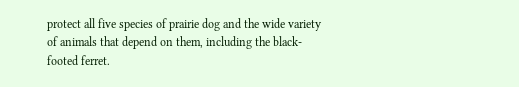protect all five species of prairie dog and the wide variety of animals that depend on them, including the black-footed ferret.